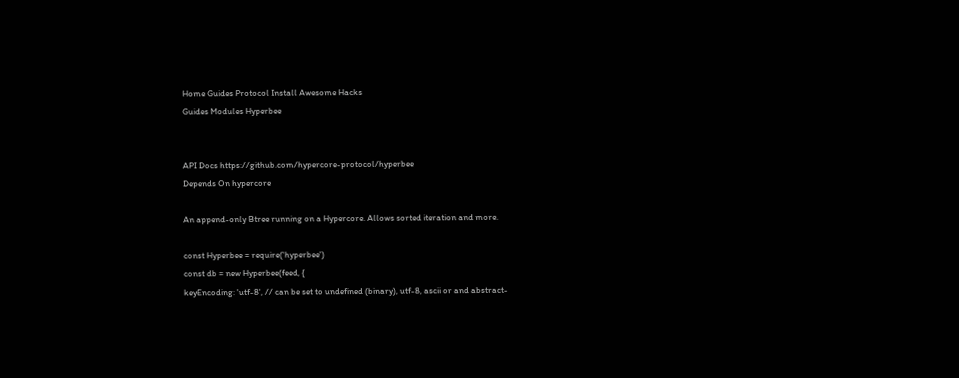Home Guides Protocol Install Awesome Hacks
Guides Modules Hyperbee


API Docs https://github.com/hypercore-protocol/hyperbee
Depends On hypercore

An append-only Btree running on a Hypercore. Allows sorted iteration and more.

const Hyperbee = require('hyperbee')
const db = new Hyperbee(feed, {
keyEncoding: 'utf-8', // can be set to undefined (binary), utf-8, ascii or and abstract-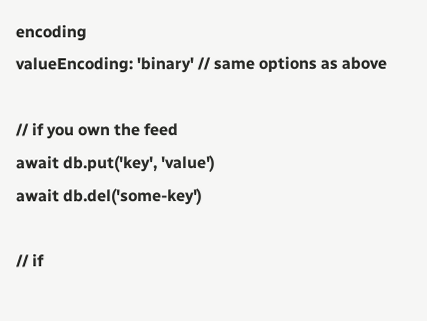encoding
valueEncoding: 'binary' // same options as above

// if you own the feed
await db.put('key', 'value')
await db.del('some-key')

// if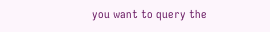you want to query the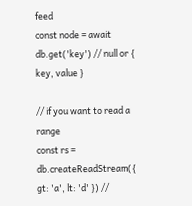feed
const node = await db.get('key') // null or { key, value }

// if you want to read a range
const rs = db.createReadStream({ gt: 'a', lt: 'd' }) //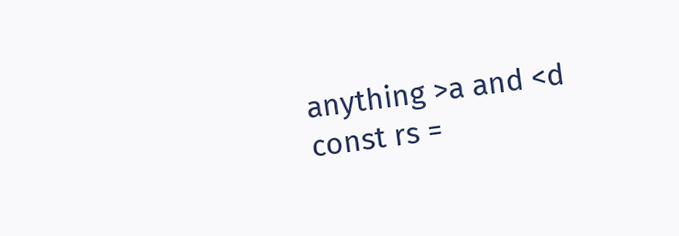anything >a and <d
const rs =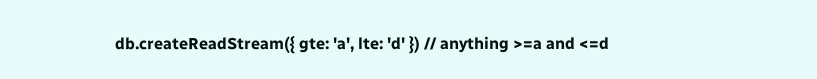db.createReadStream({ gte: 'a', lte: 'd' }) // anything >=a and <=d